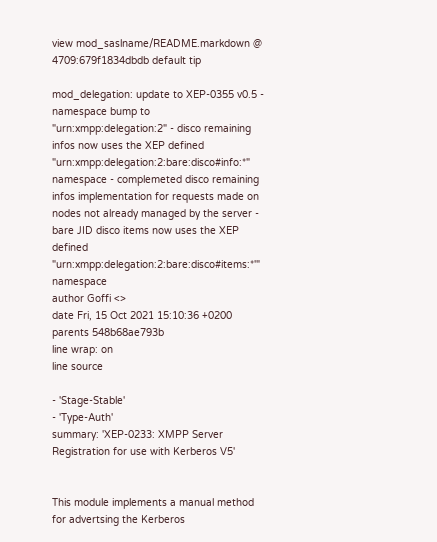view mod_saslname/README.markdown @ 4709:679f1834dbdb default tip

mod_delegation: update to XEP-0355 v0.5 - namespace bump to "urn:xmpp:delegation:2" - disco remaining infos now uses the XEP defined "urn:xmpp:delegation:2:bare:disco#info:*" namespace - complemeted disco remaining infos implementation for requests made on nodes not already managed by the server - bare JID disco items now uses the XEP defined "urn:xmpp:delegation:2:bare:disco#items:*'" namespace
author Goffi <>
date Fri, 15 Oct 2021 15:10:36 +0200
parents 548b68ae793b
line wrap: on
line source

- 'Stage-Stable'
- 'Type-Auth'
summary: 'XEP-0233: XMPP Server Registration for use with Kerberos V5'


This module implements a manual method for advertsing the Kerberos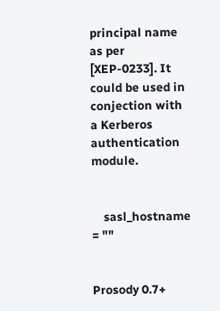principal name as per [XEP-0233]. It could be used in conjection with
a Kerberos authentication module.


    sasl_hostname = ""


Prosody 0.7+